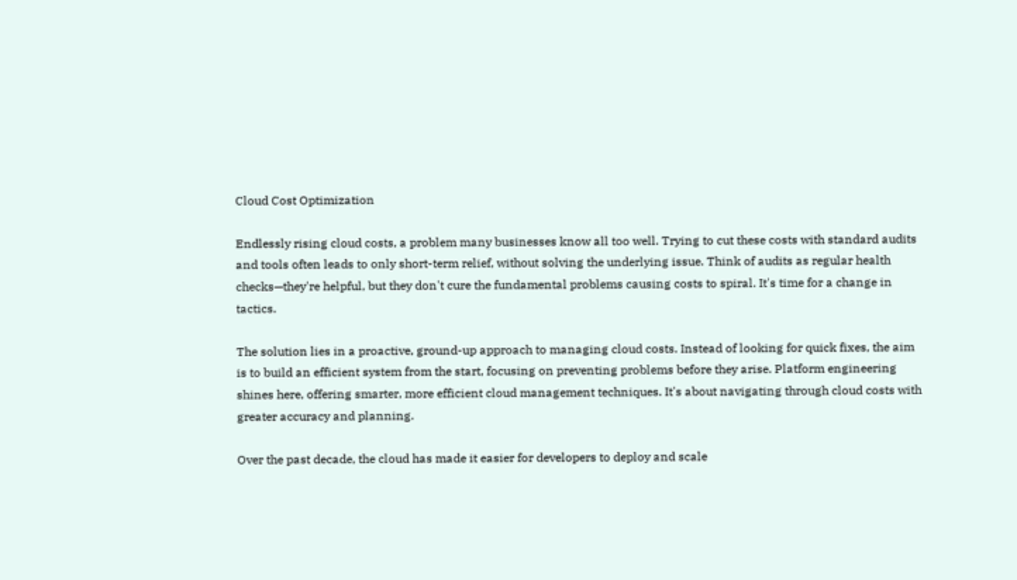Cloud Cost Optimization

Endlessly rising cloud costs, a problem many businesses know all too well. Trying to cut these costs with standard audits and tools often leads to only short-term relief, without solving the underlying issue. Think of audits as regular health checks—they're helpful, but they don't cure the fundamental problems causing costs to spiral. It's time for a change in tactics.

The solution lies in a proactive, ground-up approach to managing cloud costs. Instead of looking for quick fixes, the aim is to build an efficient system from the start, focusing on preventing problems before they arise. Platform engineering shines here, offering smarter, more efficient cloud management techniques. It's about navigating through cloud costs with greater accuracy and planning.

Over the past decade, the cloud has made it easier for developers to deploy and scale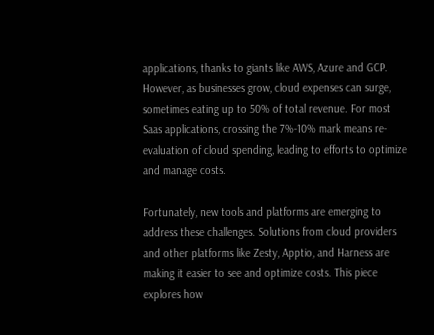applications, thanks to giants like AWS, Azure and GCP. However, as businesses grow, cloud expenses can surge, sometimes eating up to 50% of total revenue. For most Saas applications, crossing the 7%-10% mark means re-evaluation of cloud spending, leading to efforts to optimize and manage costs.

Fortunately, new tools and platforms are emerging to address these challenges. Solutions from cloud providers and other platforms like Zesty, Apptio, and Harness are making it easier to see and optimize costs. This piece explores how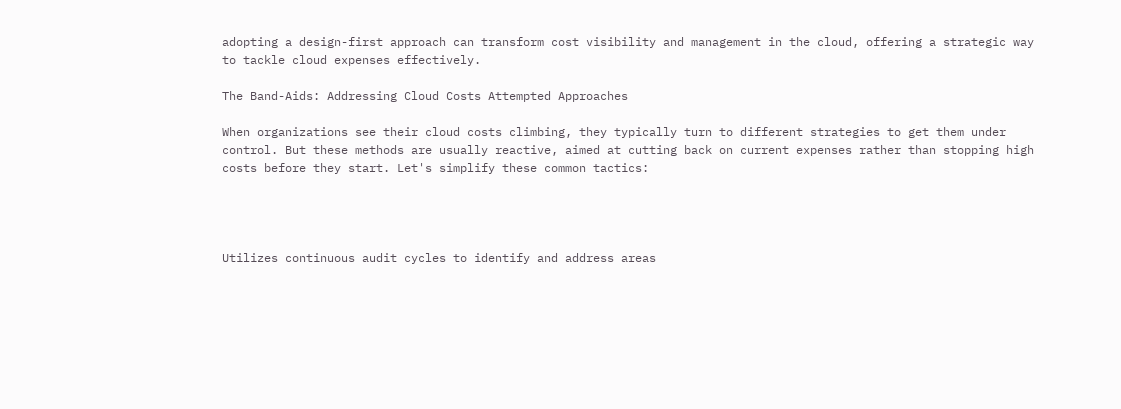adopting a design-first approach can transform cost visibility and management in the cloud, offering a strategic way to tackle cloud expenses effectively.

The Band-Aids: Addressing Cloud Costs Attempted Approaches

When organizations see their cloud costs climbing, they typically turn to different strategies to get them under control. But these methods are usually reactive, aimed at cutting back on current expenses rather than stopping high costs before they start. Let's simplify these common tactics:




Utilizes continuous audit cycles to identify and address areas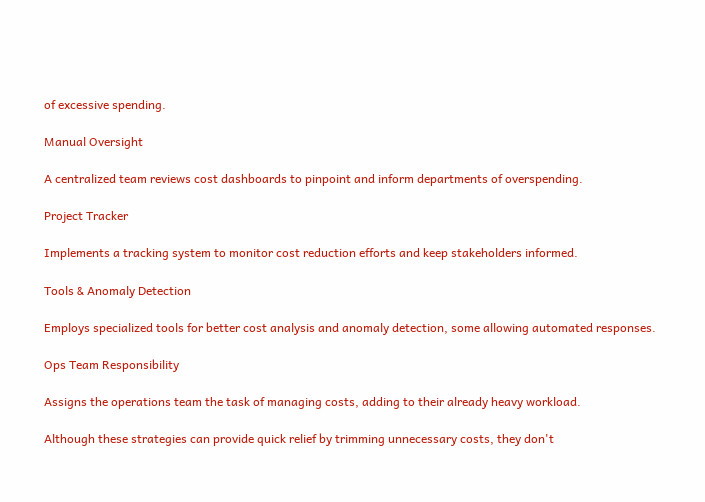of excessive spending.

Manual Oversight

A centralized team reviews cost dashboards to pinpoint and inform departments of overspending.

Project Tracker

Implements a tracking system to monitor cost reduction efforts and keep stakeholders informed.

Tools & Anomaly Detection

Employs specialized tools for better cost analysis and anomaly detection, some allowing automated responses.

Ops Team Responsibility

Assigns the operations team the task of managing costs, adding to their already heavy workload.

Although these strategies can provide quick relief by trimming unnecessary costs, they don't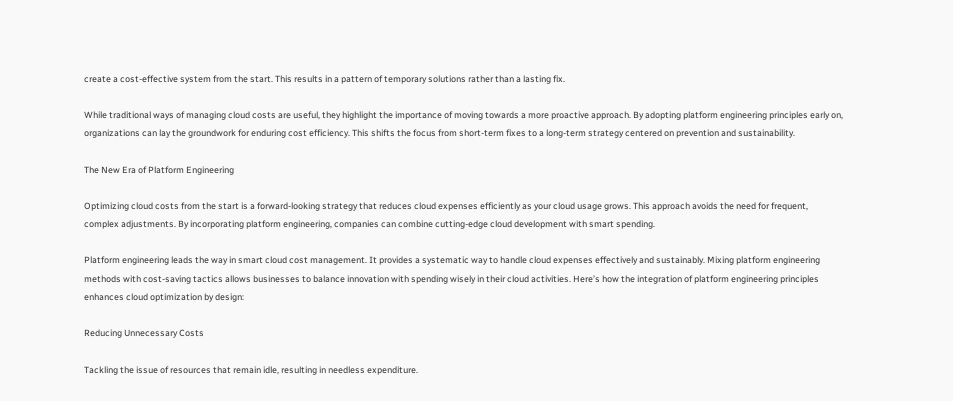create a cost-effective system from the start. This results in a pattern of temporary solutions rather than a lasting fix.

While traditional ways of managing cloud costs are useful, they highlight the importance of moving towards a more proactive approach. By adopting platform engineering principles early on, organizations can lay the groundwork for enduring cost efficiency. This shifts the focus from short-term fixes to a long-term strategy centered on prevention and sustainability.

The New Era of Platform Engineering

Optimizing cloud costs from the start is a forward-looking strategy that reduces cloud expenses efficiently as your cloud usage grows. This approach avoids the need for frequent, complex adjustments. By incorporating platform engineering, companies can combine cutting-edge cloud development with smart spending.

Platform engineering leads the way in smart cloud cost management. It provides a systematic way to handle cloud expenses effectively and sustainably. Mixing platform engineering methods with cost-saving tactics allows businesses to balance innovation with spending wisely in their cloud activities. Here’s how the integration of platform engineering principles enhances cloud optimization by design:

Reducing Unnecessary Costs

Tackling the issue of resources that remain idle, resulting in needless expenditure.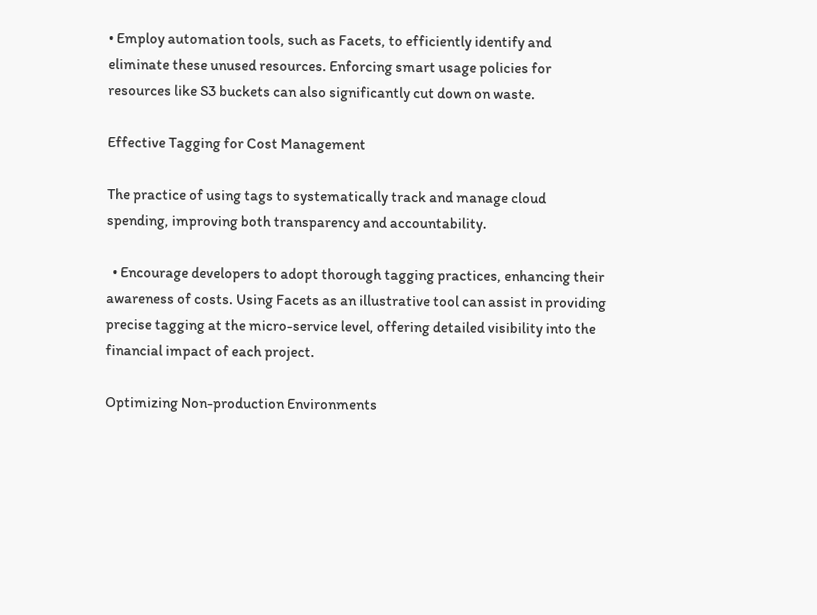• Employ automation tools, such as Facets, to efficiently identify and eliminate these unused resources. Enforcing smart usage policies for resources like S3 buckets can also significantly cut down on waste.

Effective Tagging for Cost Management

The practice of using tags to systematically track and manage cloud spending, improving both transparency and accountability.

  • Encourage developers to adopt thorough tagging practices, enhancing their awareness of costs. Using Facets as an illustrative tool can assist in providing precise tagging at the micro-service level, offering detailed visibility into the financial impact of each project.

Optimizing Non-production Environments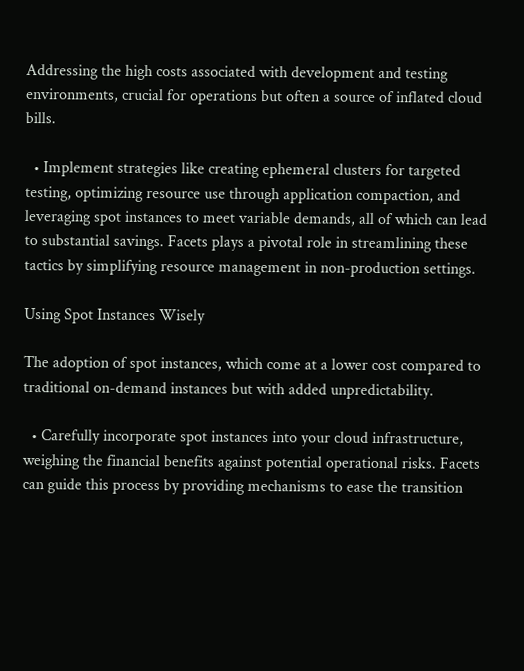Addressing the high costs associated with development and testing environments, crucial for operations but often a source of inflated cloud bills.

  • Implement strategies like creating ephemeral clusters for targeted testing, optimizing resource use through application compaction, and leveraging spot instances to meet variable demands, all of which can lead to substantial savings. Facets plays a pivotal role in streamlining these tactics by simplifying resource management in non-production settings.

Using Spot Instances Wisely

The adoption of spot instances, which come at a lower cost compared to traditional on-demand instances but with added unpredictability.

  • Carefully incorporate spot instances into your cloud infrastructure, weighing the financial benefits against potential operational risks. Facets can guide this process by providing mechanisms to ease the transition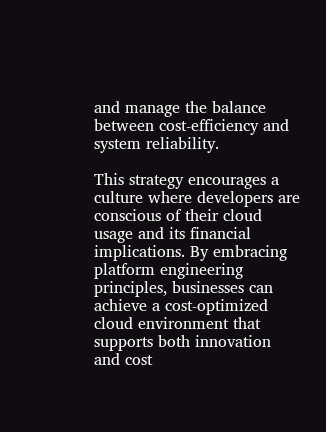and manage the balance between cost-efficiency and system reliability.

This strategy encourages a culture where developers are conscious of their cloud usage and its financial implications. By embracing platform engineering principles, businesses can achieve a cost-optimized cloud environment that supports both innovation and cost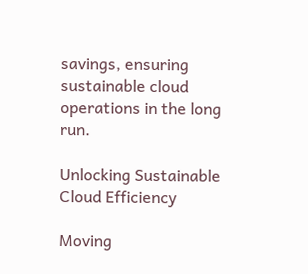savings, ensuring sustainable cloud operations in the long run.

Unlocking Sustainable Cloud Efficiency

Moving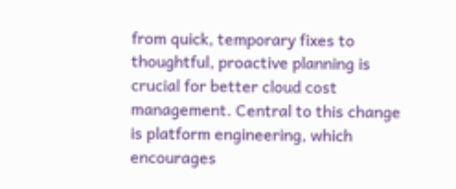from quick, temporary fixes to thoughtful, proactive planning is crucial for better cloud cost management. Central to this change is platform engineering, which encourages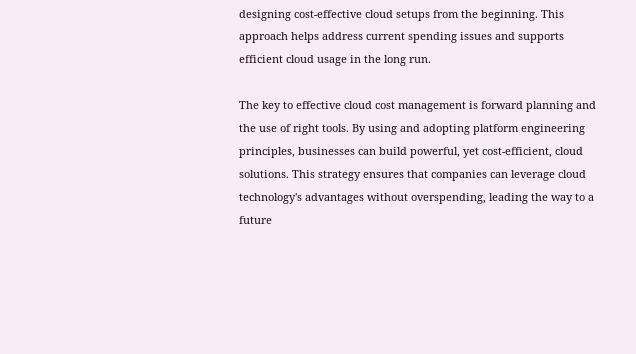designing cost-effective cloud setups from the beginning. This approach helps address current spending issues and supports efficient cloud usage in the long run.

The key to effective cloud cost management is forward planning and the use of right tools. By using and adopting platform engineering principles, businesses can build powerful, yet cost-efficient, cloud solutions. This strategy ensures that companies can leverage cloud technology's advantages without overspending, leading the way to a future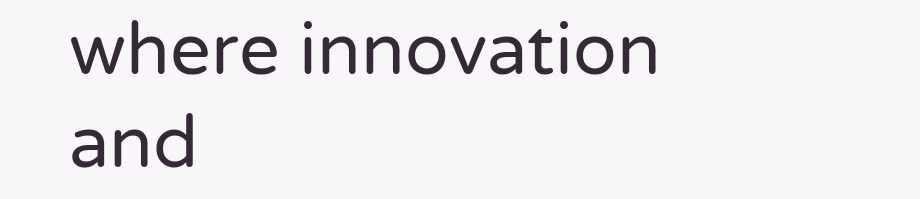where innovation and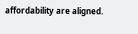affordability are aligned.